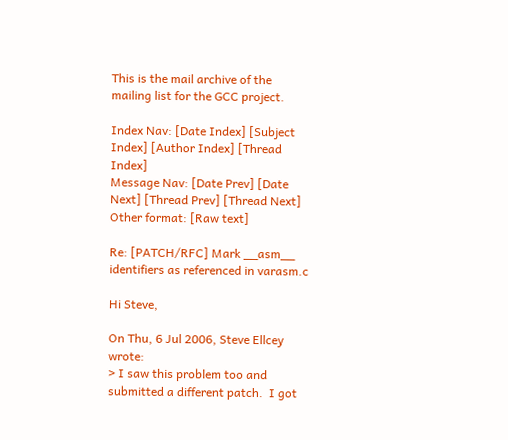This is the mail archive of the mailing list for the GCC project.

Index Nav: [Date Index] [Subject Index] [Author Index] [Thread Index]
Message Nav: [Date Prev] [Date Next] [Thread Prev] [Thread Next]
Other format: [Raw text]

Re: [PATCH/RFC] Mark __asm__ identifiers as referenced in varasm.c

Hi Steve,

On Thu, 6 Jul 2006, Steve Ellcey wrote:
> I saw this problem too and submitted a different patch.  I got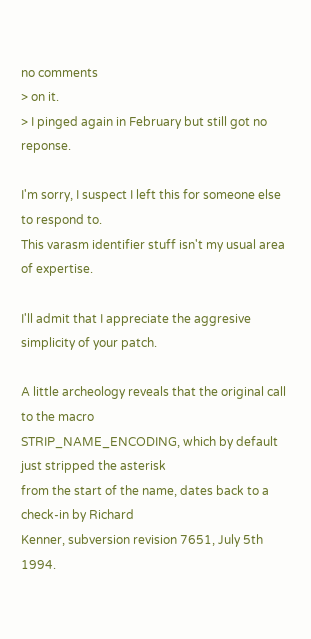no comments
> on it.
> I pinged again in February but still got no reponse.

I'm sorry, I suspect I left this for someone else to respond to.
This varasm identifier stuff isn't my usual area of expertise.

I'll admit that I appreciate the aggresive simplicity of your patch.

A little archeology reveals that the original call to the macro
STRIP_NAME_ENCODING, which by default just stripped the asterisk
from the start of the name, dates back to a check-in by Richard
Kenner, subversion revision 7651, July 5th 1994.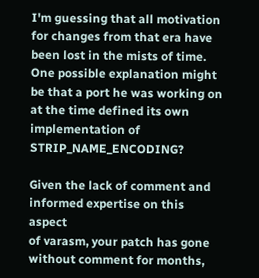I'm guessing that all motivation for changes from that era have
been lost in the mists of time.  One possible explanation might
be that a port he was working on at the time defined its own
implementation of STRIP_NAME_ENCODING?

Given the lack of comment and informed expertise on this aspect
of varasm, your patch has gone without comment for months,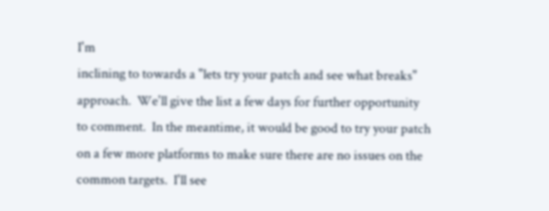I'm
inclining to towards a "lets try your patch and see what breaks"
approach.  We'll give the list a few days for further opportunity
to comment.  In the meantime, it would be good to try your patch
on a few more platforms to make sure there are no issues on the
common targets.  I'll see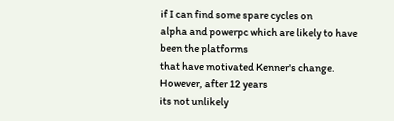if I can find some spare cycles on
alpha and powerpc which are likely to have been the platforms
that have motivated Kenner's change.  However, after 12 years
its not unlikely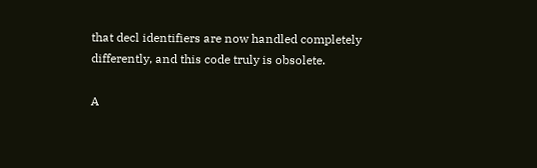that decl identifiers are now handled completely
differently, and this code truly is obsolete.

A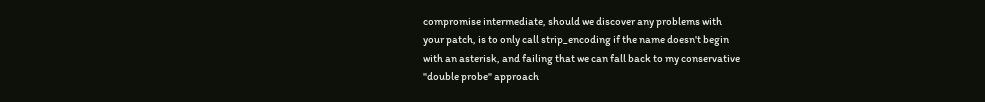compromise intermediate, should we discover any problems with
your patch, is to only call strip_encoding if the name doesn't begin
with an asterisk, and failing that we can fall back to my conservative
"double probe" approach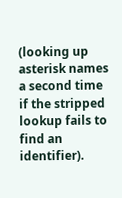(looking up asterisk names a second time
if the stripped lookup fails to find an identifier).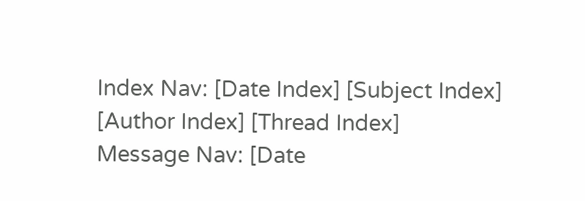Index Nav: [Date Index] [Subject Index] [Author Index] [Thread Index]
Message Nav: [Date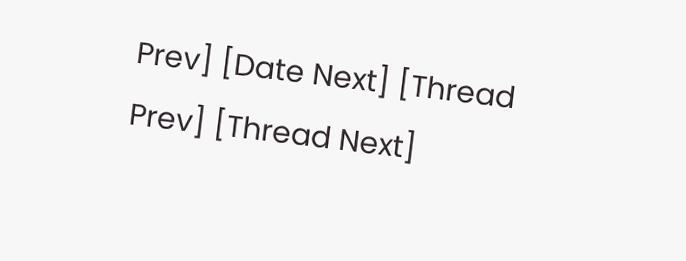Prev] [Date Next] [Thread Prev] [Thread Next]